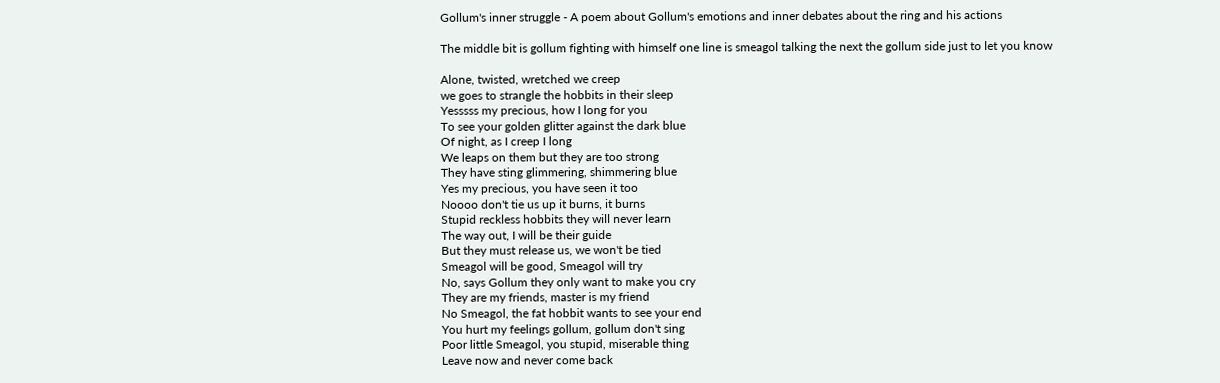Gollum's inner struggle - A poem about Gollum's emotions and inner debates about the ring and his actions

The middle bit is gollum fighting with himself one line is smeagol talking the next the gollum side just to let you know

Alone, twisted, wretched we creep
we goes to strangle the hobbits in their sleep
Yesssss my precious, how I long for you
To see your golden glitter against the dark blue
Of night, as I creep I long
We leaps on them but they are too strong
They have sting glimmering, shimmering blue
Yes my precious, you have seen it too
Noooo don't tie us up it burns, it burns
Stupid reckless hobbits they will never learn
The way out, I will be their guide
But they must release us, we won't be tied
Smeagol will be good, Smeagol will try
No, says Gollum they only want to make you cry
They are my friends, master is my friend
No Smeagol, the fat hobbit wants to see your end
You hurt my feelings gollum, gollum don't sing
Poor little Smeagol, you stupid, miserable thing
Leave now and never come back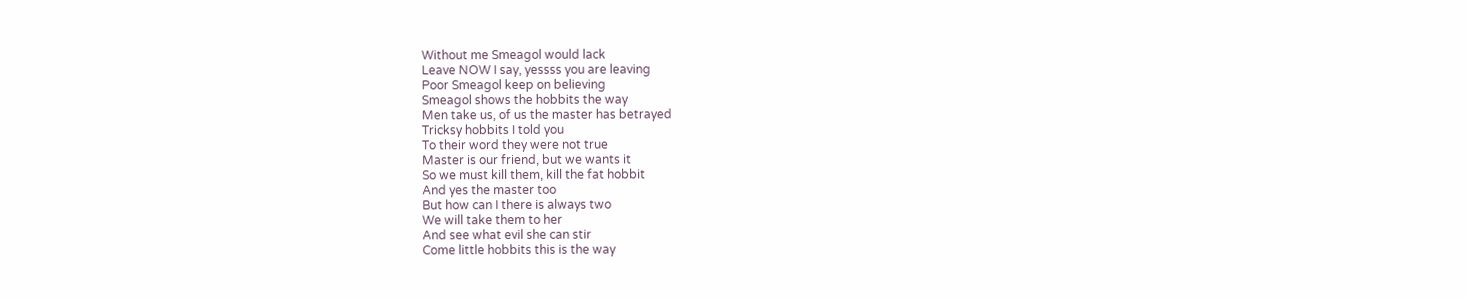Without me Smeagol would lack
Leave NOW I say, yessss you are leaving
Poor Smeagol keep on believing
Smeagol shows the hobbits the way
Men take us, of us the master has betrayed
Tricksy hobbits I told you
To their word they were not true
Master is our friend, but we wants it
So we must kill them, kill the fat hobbit
And yes the master too
But how can I there is always two
We will take them to her
And see what evil she can stir
Come little hobbits this is the way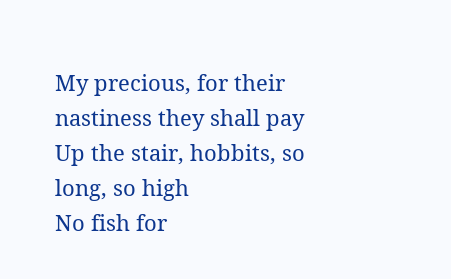My precious, for their nastiness they shall pay
Up the stair, hobbits, so long, so high
No fish for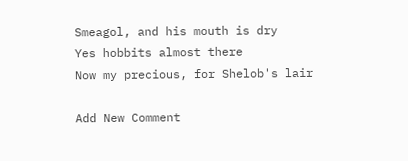Smeagol, and his mouth is dry
Yes hobbits almost there
Now my precious, for Shelob's lair

Add New Comment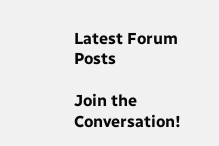Latest Forum Posts

Join the Conversation!